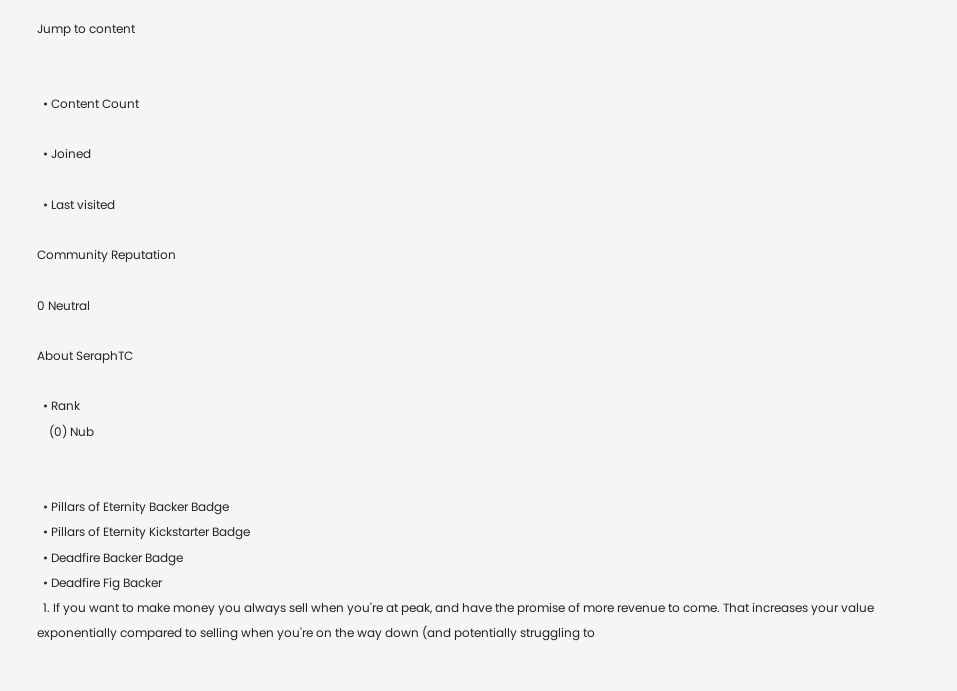Jump to content


  • Content Count

  • Joined

  • Last visited

Community Reputation

0 Neutral

About SeraphTC

  • Rank
    (0) Nub


  • Pillars of Eternity Backer Badge
  • Pillars of Eternity Kickstarter Badge
  • Deadfire Backer Badge
  • Deadfire Fig Backer
  1. If you want to make money you always sell when you're at peak, and have the promise of more revenue to come. That increases your value exponentially compared to selling when you're on the way down (and potentially struggling to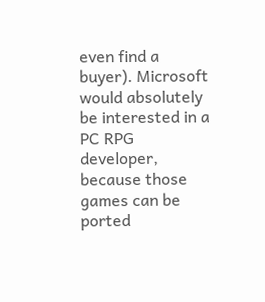even find a buyer). Microsoft would absolutely be interested in a PC RPG developer, because those games can be ported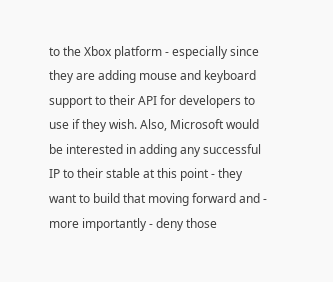to the Xbox platform - especially since they are adding mouse and keyboard support to their API for developers to use if they wish. Also, Microsoft would be interested in adding any successful IP to their stable at this point - they want to build that moving forward and - more importantly - deny those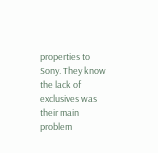properties to Sony. They know the lack of exclusives was their main problem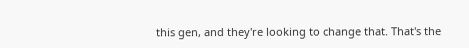this gen, and they're looking to change that. That's the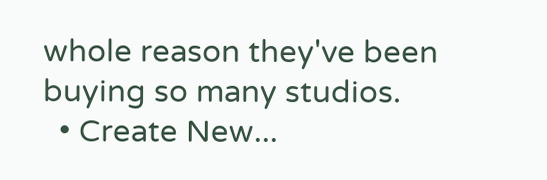whole reason they've been buying so many studios.
  • Create New...